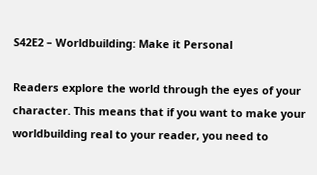S42E2 – Worldbuilding: Make it Personal

Readers explore the world through the eyes of your character. This means that if you want to make your worldbuilding real to your reader, you need to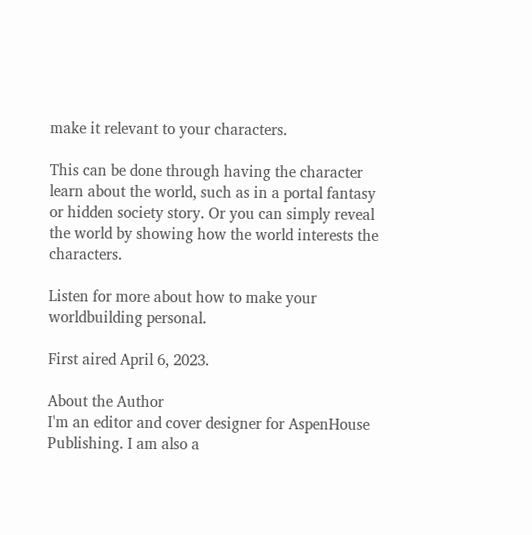make it relevant to your characters.

This can be done through having the character learn about the world, such as in a portal fantasy or hidden society story. Or you can simply reveal the world by showing how the world interests the characters.

Listen for more about how to make your worldbuilding personal.

First aired April 6, 2023.

About the Author
I'm an editor and cover designer for AspenHouse Publishing. I am also a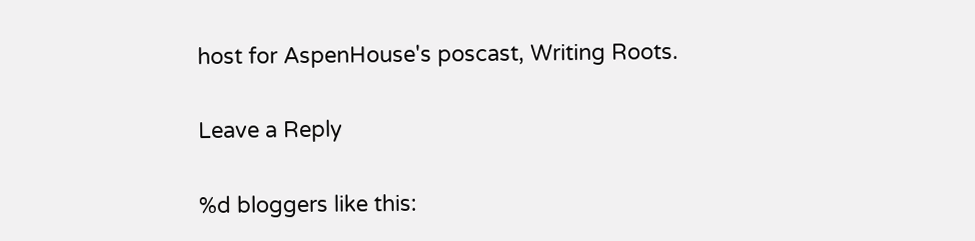host for AspenHouse's poscast, Writing Roots.

Leave a Reply

%d bloggers like this: